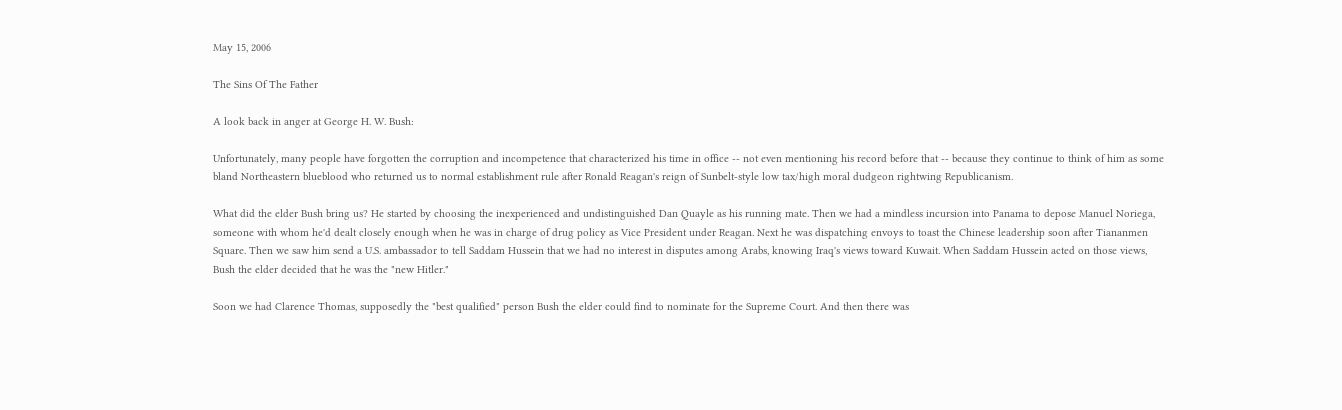May 15, 2006

The Sins Of The Father

A look back in anger at George H. W. Bush:

Unfortunately, many people have forgotten the corruption and incompetence that characterized his time in office -- not even mentioning his record before that -- because they continue to think of him as some bland Northeastern blueblood who returned us to normal establishment rule after Ronald Reagan's reign of Sunbelt-style low tax/high moral dudgeon rightwing Republicanism.

What did the elder Bush bring us? He started by choosing the inexperienced and undistinguished Dan Quayle as his running mate. Then we had a mindless incursion into Panama to depose Manuel Noriega, someone with whom he'd dealt closely enough when he was in charge of drug policy as Vice President under Reagan. Next he was dispatching envoys to toast the Chinese leadership soon after Tiananmen Square. Then we saw him send a U.S. ambassador to tell Saddam Hussein that we had no interest in disputes among Arabs, knowing Iraq's views toward Kuwait. When Saddam Hussein acted on those views, Bush the elder decided that he was the "new Hitler."

Soon we had Clarence Thomas, supposedly the "best qualified" person Bush the elder could find to nominate for the Supreme Court. And then there was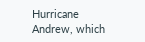Hurricane Andrew, which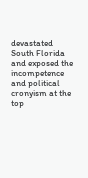devastated South Florida and exposed the incompetence and political cronyism at the top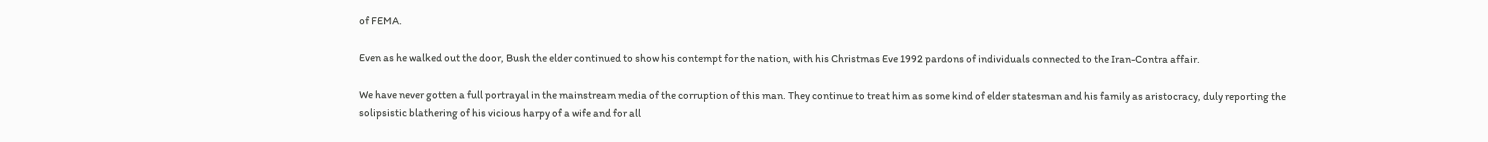of FEMA.

Even as he walked out the door, Bush the elder continued to show his contempt for the nation, with his Christmas Eve 1992 pardons of individuals connected to the Iran-Contra affair.

We have never gotten a full portrayal in the mainstream media of the corruption of this man. They continue to treat him as some kind of elder statesman and his family as aristocracy, duly reporting the solipsistic blathering of his vicious harpy of a wife and for all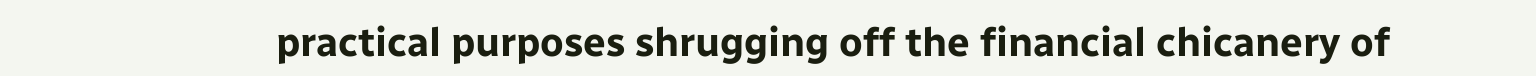practical purposes shrugging off the financial chicanery of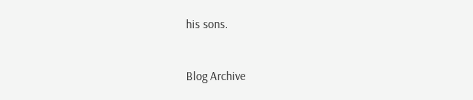his sons.


Blog Archive